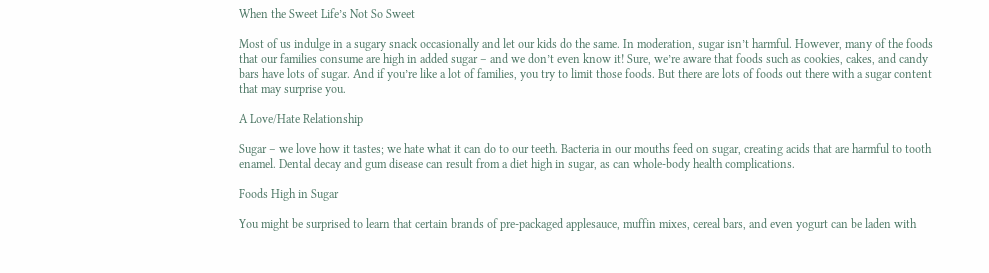When the Sweet Life’s Not So Sweet

Most of us indulge in a sugary snack occasionally and let our kids do the same. In moderation, sugar isn’t harmful. However, many of the foods that our families consume are high in added sugar – and we don’t even know it! Sure, we’re aware that foods such as cookies, cakes, and candy bars have lots of sugar. And if you’re like a lot of families, you try to limit those foods. But there are lots of foods out there with a sugar content that may surprise you.

A Love/Hate Relationship

Sugar – we love how it tastes; we hate what it can do to our teeth. Bacteria in our mouths feed on sugar, creating acids that are harmful to tooth enamel. Dental decay and gum disease can result from a diet high in sugar, as can whole-body health complications.

Foods High in Sugar

You might be surprised to learn that certain brands of pre-packaged applesauce, muffin mixes, cereal bars, and even yogurt can be laden with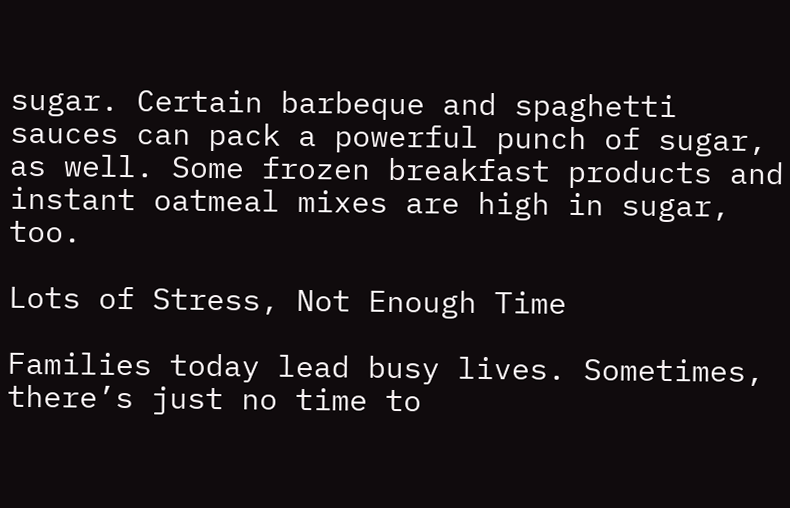sugar. Certain barbeque and spaghetti sauces can pack a powerful punch of sugar, as well. Some frozen breakfast products and instant oatmeal mixes are high in sugar, too.

Lots of Stress, Not Enough Time

Families today lead busy lives. Sometimes, there’s just no time to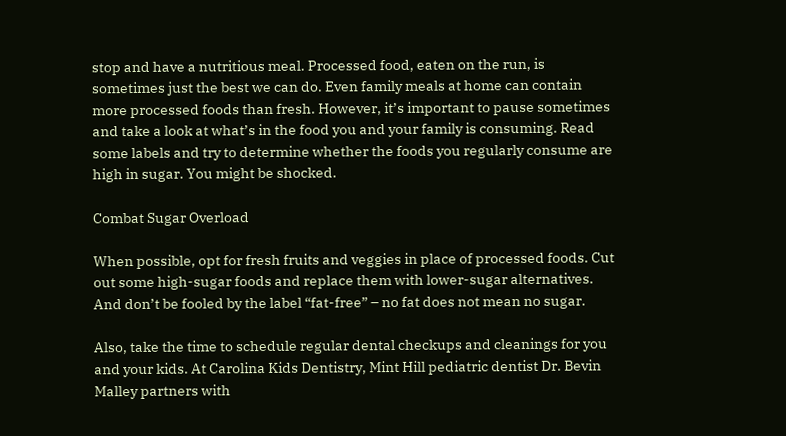stop and have a nutritious meal. Processed food, eaten on the run, is sometimes just the best we can do. Even family meals at home can contain more processed foods than fresh. However, it’s important to pause sometimes and take a look at what’s in the food you and your family is consuming. Read some labels and try to determine whether the foods you regularly consume are high in sugar. You might be shocked.

Combat Sugar Overload

When possible, opt for fresh fruits and veggies in place of processed foods. Cut out some high-sugar foods and replace them with lower-sugar alternatives. And don’t be fooled by the label “fat-free” – no fat does not mean no sugar.

Also, take the time to schedule regular dental checkups and cleanings for you and your kids. At Carolina Kids Dentistry, Mint Hill pediatric dentist Dr. Bevin Malley partners with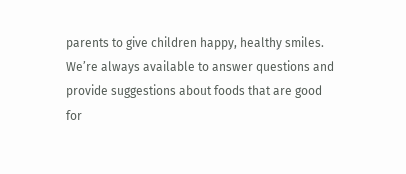parents to give children happy, healthy smiles. We’re always available to answer questions and provide suggestions about foods that are good for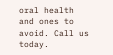oral health and ones to avoid. Call us today.